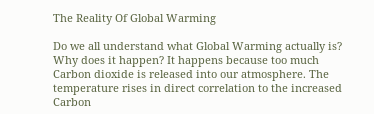The Reality Of Global Warming

Do we all understand what Global Warming actually is? Why does it happen? It happens because too much Carbon dioxide is released into our atmosphere. The temperature rises in direct correlation to the increased Carbon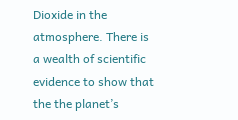Dioxide in the atmosphere. There is a wealth of scientific evidence to show that the the planet’s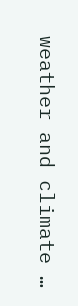weather and climate …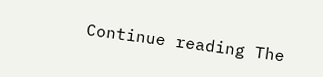Continue reading The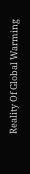Reality Of Global Warming